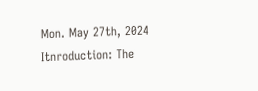Mon. May 27th, 2024
Itnroduction: The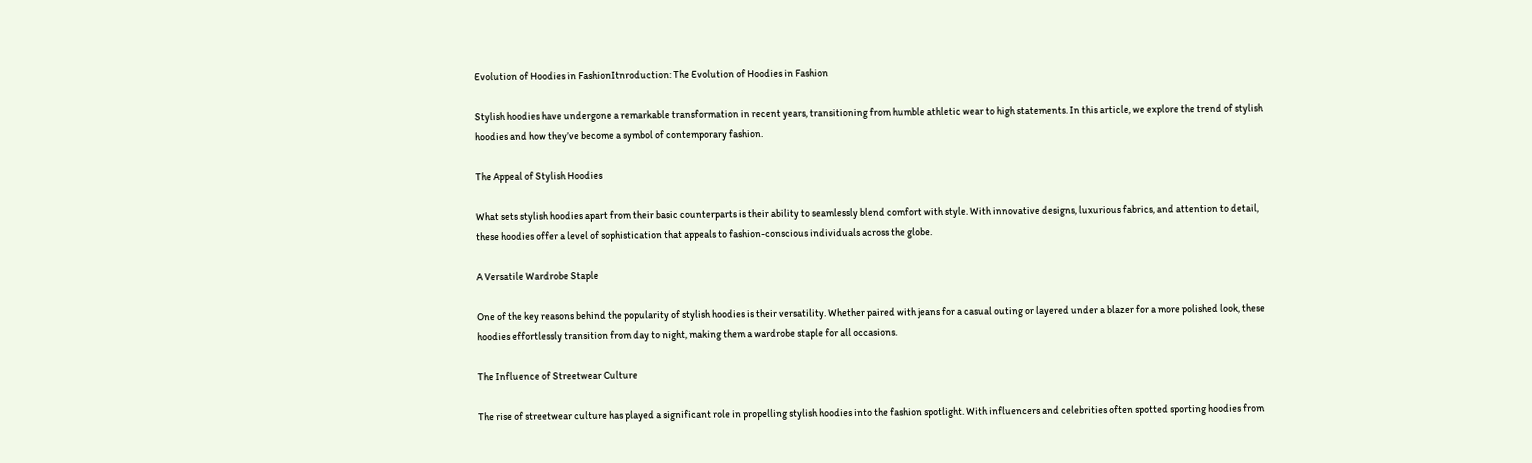Evolution of Hoodies in FashionItnroduction: The Evolution of Hoodies in Fashion

Stylish hoodies have undergone a remarkable transformation in recent years, transitioning from humble athletic wear to high statements. In this article, we explore the trend of stylish hoodies and how they’ve become a symbol of contemporary fashion.

The Appeal of Stylish Hoodies

What sets stylish hoodies apart from their basic counterparts is their ability to seamlessly blend comfort with style. With innovative designs, luxurious fabrics, and attention to detail, these hoodies offer a level of sophistication that appeals to fashion-conscious individuals across the globe.

A Versatile Wardrobe Staple

One of the key reasons behind the popularity of stylish hoodies is their versatility. Whether paired with jeans for a casual outing or layered under a blazer for a more polished look, these hoodies effortlessly transition from day to night, making them a wardrobe staple for all occasions.

The Influence of Streetwear Culture

The rise of streetwear culture has played a significant role in propelling stylish hoodies into the fashion spotlight. With influencers and celebrities often spotted sporting hoodies from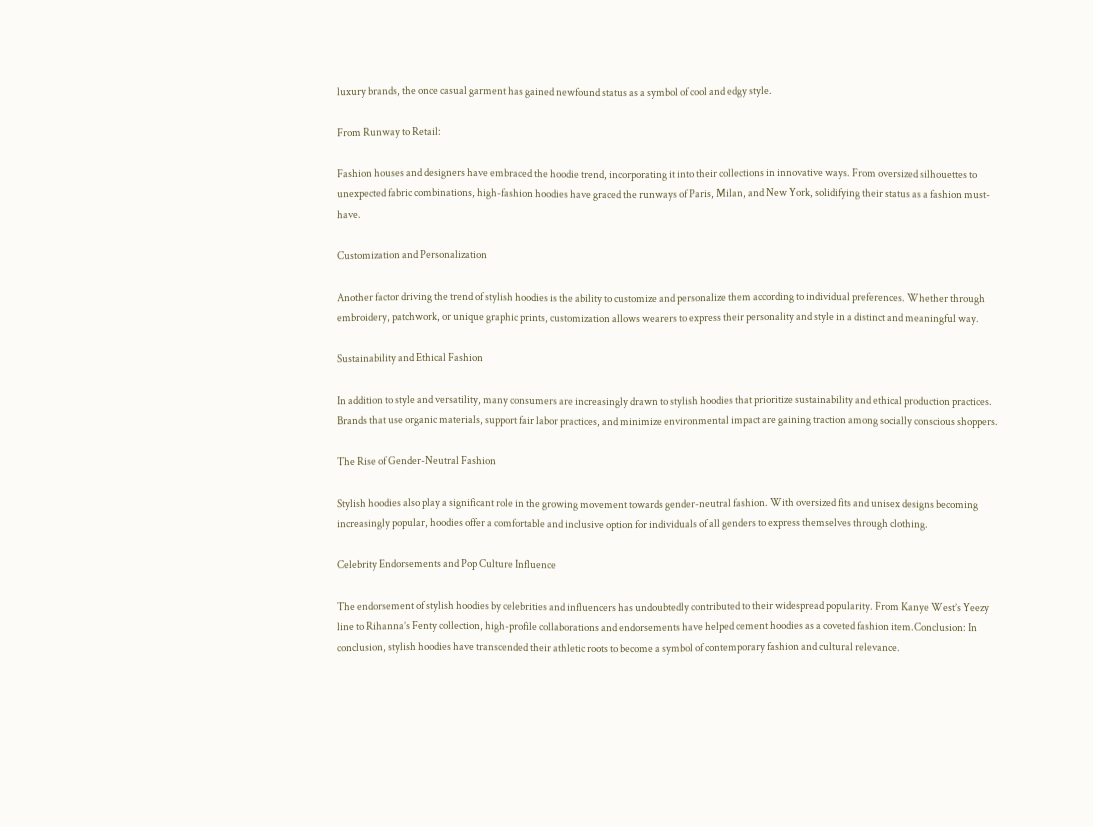luxury brands, the once casual garment has gained newfound status as a symbol of cool and edgy style.

From Runway to Retail:

Fashion houses and designers have embraced the hoodie trend, incorporating it into their collections in innovative ways. From oversized silhouettes to unexpected fabric combinations, high-fashion hoodies have graced the runways of Paris, Milan, and New York, solidifying their status as a fashion must-have.

Customization and Personalization

Another factor driving the trend of stylish hoodies is the ability to customize and personalize them according to individual preferences. Whether through embroidery, patchwork, or unique graphic prints, customization allows wearers to express their personality and style in a distinct and meaningful way.

Sustainability and Ethical Fashion

In addition to style and versatility, many consumers are increasingly drawn to stylish hoodies that prioritize sustainability and ethical production practices. Brands that use organic materials, support fair labor practices, and minimize environmental impact are gaining traction among socially conscious shoppers.

The Rise of Gender-Neutral Fashion

Stylish hoodies also play a significant role in the growing movement towards gender-neutral fashion. With oversized fits and unisex designs becoming increasingly popular, hoodies offer a comfortable and inclusive option for individuals of all genders to express themselves through clothing.

Celebrity Endorsements and Pop Culture Influence

The endorsement of stylish hoodies by celebrities and influencers has undoubtedly contributed to their widespread popularity. From Kanye West’s Yeezy line to Rihanna’s Fenty collection, high-profile collaborations and endorsements have helped cement hoodies as a coveted fashion item.Conclusion: In conclusion, stylish hoodies have transcended their athletic roots to become a symbol of contemporary fashion and cultural relevance.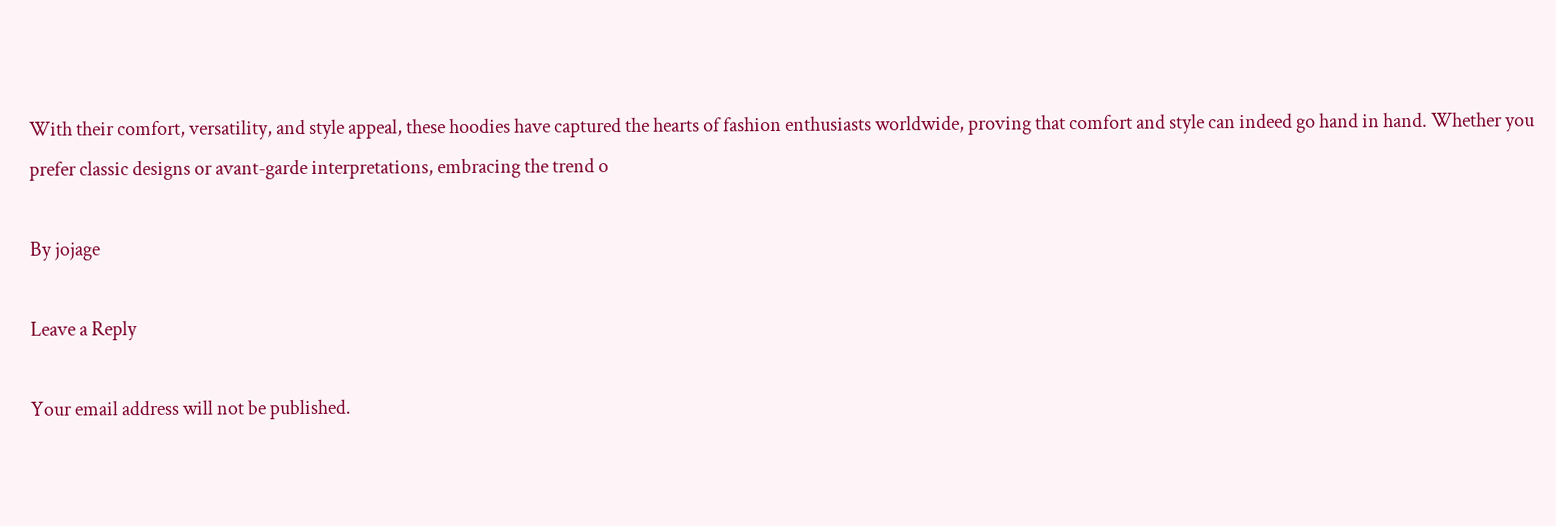With their comfort, versatility, and style appeal, these hoodies have captured the hearts of fashion enthusiasts worldwide, proving that comfort and style can indeed go hand in hand. Whether you prefer classic designs or avant-garde interpretations, embracing the trend o

By jojage

Leave a Reply

Your email address will not be published.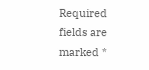Required fields are marked *